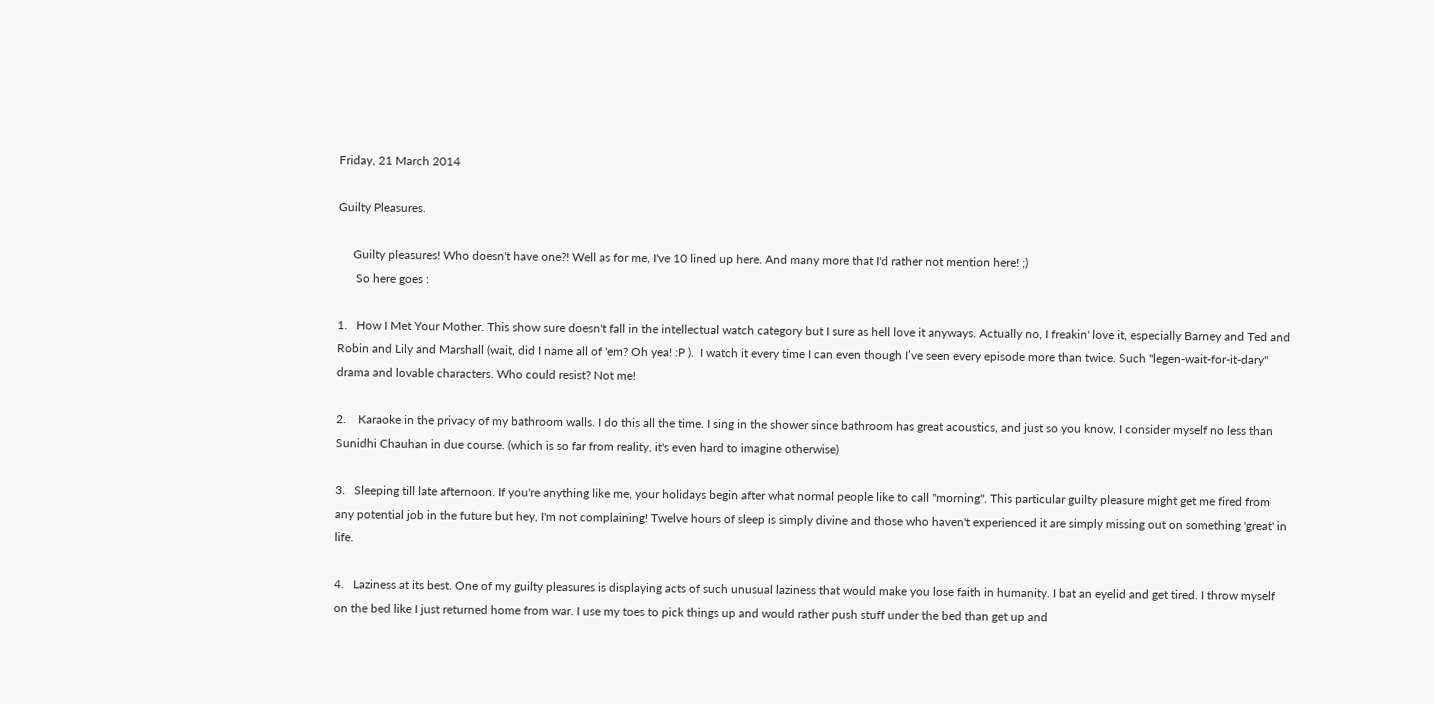Friday, 21 March 2014

Guilty Pleasures.

     Guilty pleasures! Who doesn't have one?! Well as for me, I've 10 lined up here. And many more that I'd rather not mention here! ;)
      So here goes :

1.   How I Met Your Mother. This show sure doesn't fall in the intellectual watch category but I sure as hell love it anyways. Actually no, I freakin' love it, especially Barney and Ted and Robin and Lily and Marshall (wait, did I name all of 'em? Oh yea! :P ).  I watch it every time I can even though I’ve seen every episode more than twice. Such "legen-wait-for-it-dary" drama and lovable characters. Who could resist? Not me!

2.    Karaoke in the privacy of my bathroom walls. I do this all the time. I sing in the shower since bathroom has great acoustics, and just so you know, I consider myself no less than Sunidhi Chauhan in due course. (which is so far from reality, it's even hard to imagine otherwise)

3.   Sleeping till late afternoon. If you're anything like me, your holidays begin after what normal people like to call "morning". This particular guilty pleasure might get me fired from any potential job in the future but hey, I'm not complaining! Twelve hours of sleep is simply divine and those who haven't experienced it are simply missing out on something 'great' in life.

4.   Laziness at its best. One of my guilty pleasures is displaying acts of such unusual laziness that would make you lose faith in humanity. I bat an eyelid and get tired. I throw myself on the bed like I just returned home from war. I use my toes to pick things up and would rather push stuff under the bed than get up and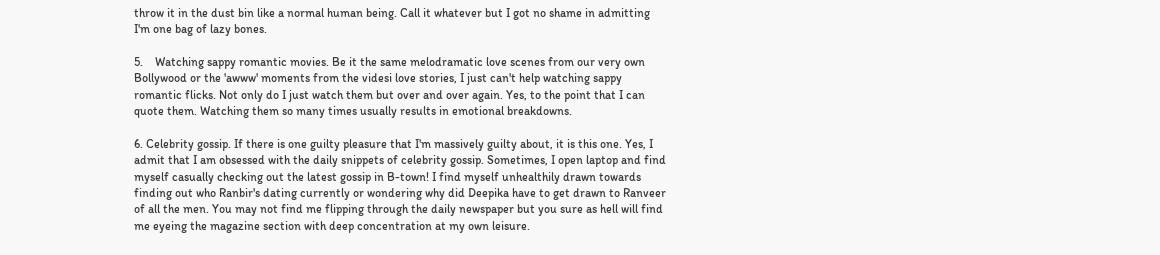throw it in the dust bin like a normal human being. Call it whatever but I got no shame in admitting I'm one bag of lazy bones.

5.    Watching sappy romantic movies. Be it the same melodramatic love scenes from our very own Bollywood or the 'awww' moments from the videsi love stories, I just can't help watching sappy romantic flicks. Not only do I just watch them but over and over again. Yes, to the point that I can quote them. Watching them so many times usually results in emotional breakdowns.

6. Celebrity gossip. If there is one guilty pleasure that I'm massively guilty about, it is this one. Yes, I admit that I am obsessed with the daily snippets of celebrity gossip. Sometimes, I open laptop and find myself casually checking out the latest gossip in B-town! I find myself unhealthily drawn towards finding out who Ranbir's dating currently or wondering why did Deepika have to get drawn to Ranveer of all the men. You may not find me flipping through the daily newspaper but you sure as hell will find me eyeing the magazine section with deep concentration at my own leisure.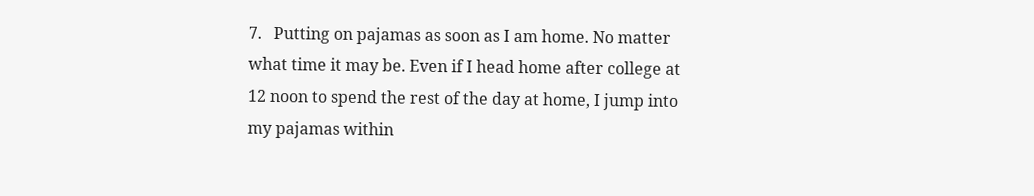7.   Putting on pajamas as soon as I am home. No matter what time it may be. Even if I head home after college at 12 noon to spend the rest of the day at home, I jump into my pajamas within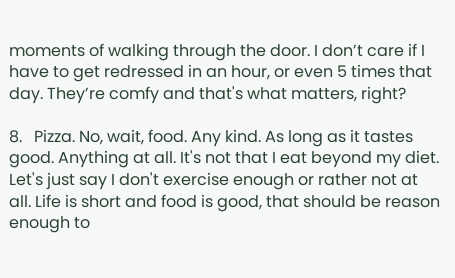moments of walking through the door. I don’t care if I have to get redressed in an hour, or even 5 times that day. They’re comfy and that's what matters, right?

8.   Pizza. No, wait, food. Any kind. As long as it tastes good. Anything at all. It's not that I eat beyond my diet. Let's just say I don't exercise enough or rather not at all. Life is short and food is good, that should be reason enough to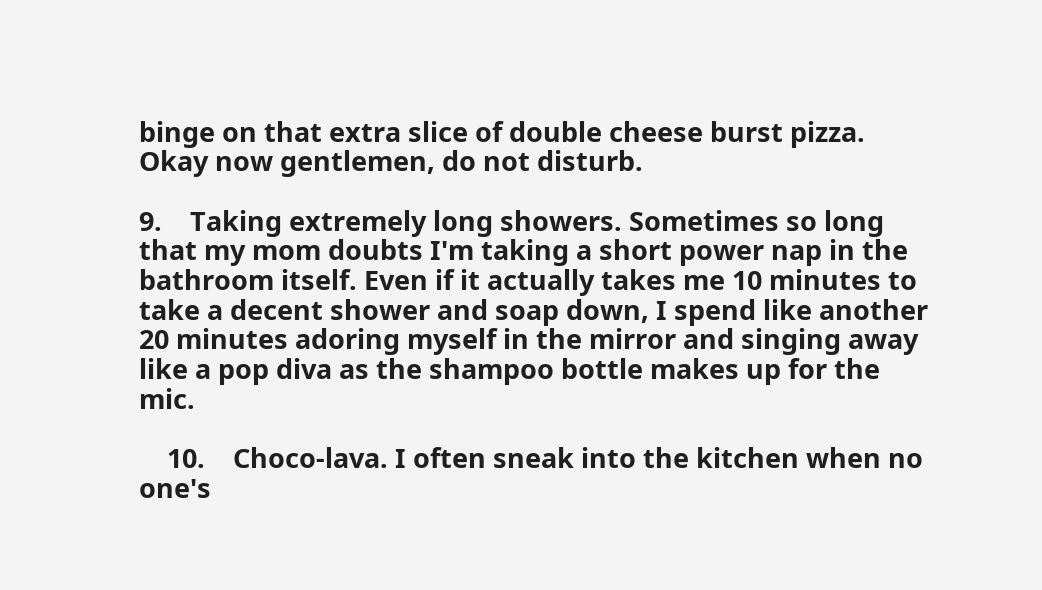binge on that extra slice of double cheese burst pizza. Okay now gentlemen, do not disturb.

9.    Taking extremely long showers. Sometimes so long that my mom doubts I'm taking a short power nap in the bathroom itself. Even if it actually takes me 10 minutes to take a decent shower and soap down, I spend like another 20 minutes adoring myself in the mirror and singing away like a pop diva as the shampoo bottle makes up for the mic.

    10.    Choco-lava. I often sneak into the kitchen when no one's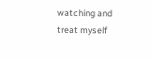watching and treat myself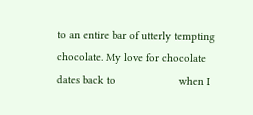to an entire bar of utterly tempting chocolate. My love for chocolate dates back to                     when I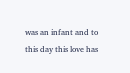was an infant and to this day this love has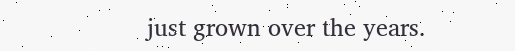just grown over the years.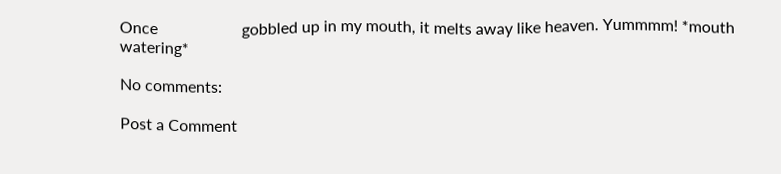Once                     gobbled up in my mouth, it melts away like heaven. Yummmm! *mouth watering*

No comments:

Post a Comment